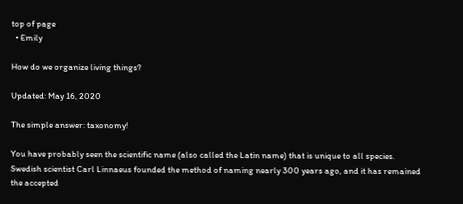top of page
  • Emily

How do we organize living things?

Updated: May 16, 2020

The simple answer: taxonomy!

You have probably seen the scientific name (also called the Latin name) that is unique to all species. Swedish scientist Carl Linnaeus founded the method of naming nearly 300 years ago, and it has remained the accepted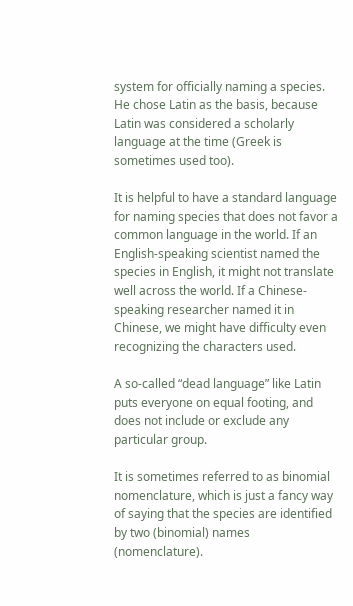system for officially naming a species. He chose Latin as the basis, because Latin was considered a scholarly language at the time (Greek is sometimes used too).

It is helpful to have a standard language for naming species that does not favor a common language in the world. If an English-speaking scientist named the species in English, it might not translate well across the world. If a Chinese-speaking researcher named it in Chinese, we might have difficulty even recognizing the characters used.

A so-called “dead language” like Latin puts everyone on equal footing, and does not include or exclude any particular group.

It is sometimes referred to as binomial nomenclature, which is just a fancy way of saying that the species are identified by two (binomial) names (nomenclature).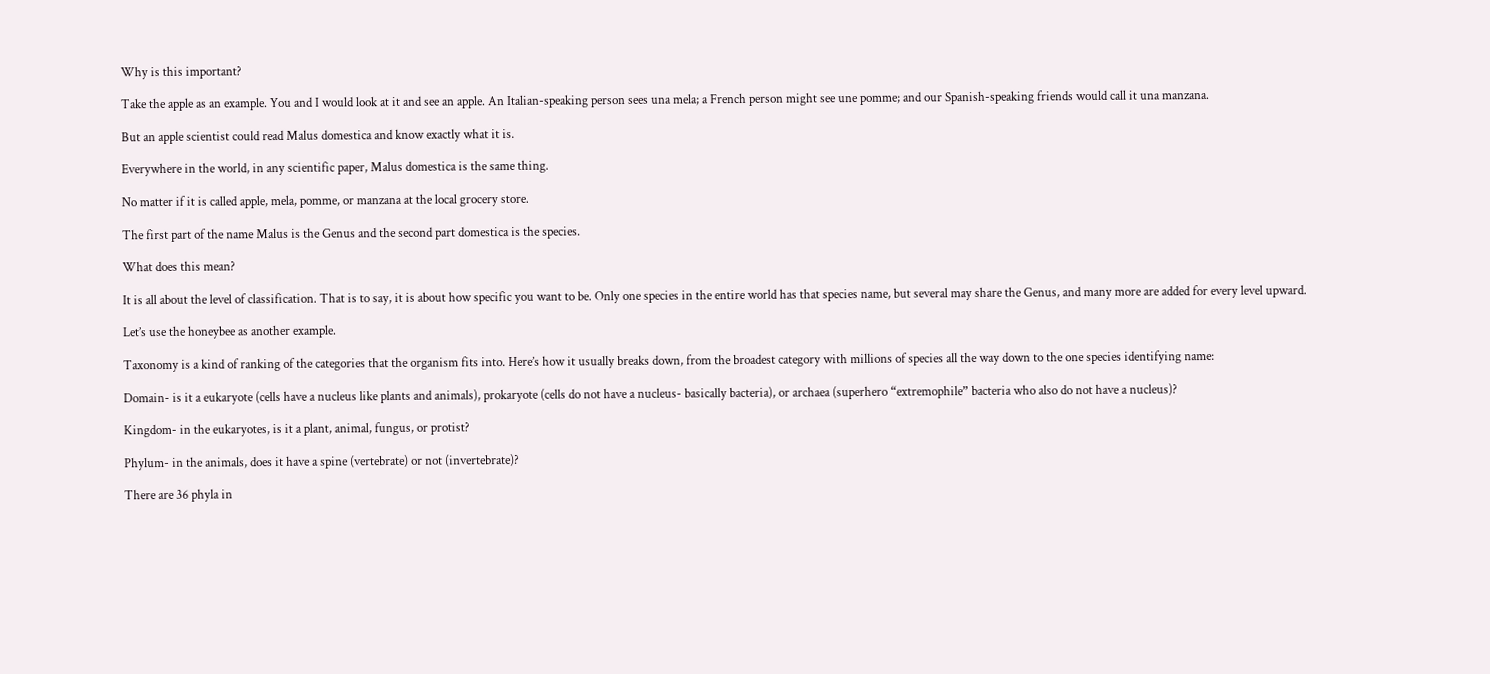Why is this important?

Take the apple as an example. You and I would look at it and see an apple. An Italian-speaking person sees una mela; a French person might see une pomme; and our Spanish-speaking friends would call it una manzana.

But an apple scientist could read Malus domestica and know exactly what it is.

Everywhere in the world, in any scientific paper, Malus domestica is the same thing.

No matter if it is called apple, mela, pomme, or manzana at the local grocery store.

The first part of the name Malus is the Genus and the second part domestica is the species.

What does this mean?

It is all about the level of classification. That is to say, it is about how specific you want to be. Only one species in the entire world has that species name, but several may share the Genus, and many more are added for every level upward.

Let’s use the honeybee as another example.

Taxonomy is a kind of ranking of the categories that the organism fits into. Here’s how it usually breaks down, from the broadest category with millions of species all the way down to the one species identifying name:

Domain- is it a eukaryote (cells have a nucleus like plants and animals), prokaryote (cells do not have a nucleus- basically bacteria), or archaea (superhero “extremophile” bacteria who also do not have a nucleus)?

Kingdom- in the eukaryotes, is it a plant, animal, fungus, or protist?

Phylum- in the animals, does it have a spine (vertebrate) or not (invertebrate)?

There are 36 phyla in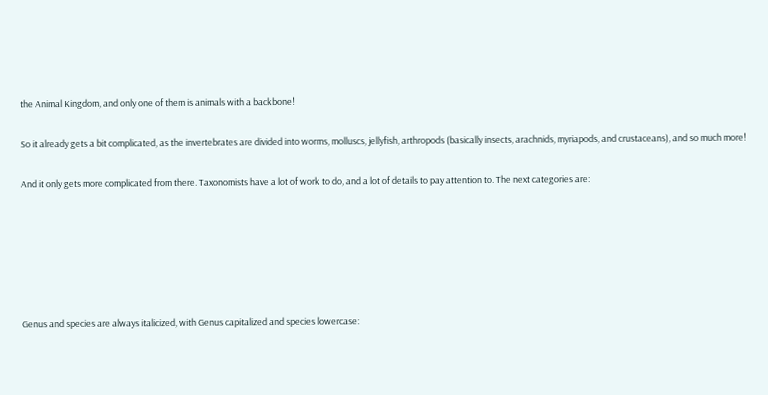the Animal Kingdom, and only one of them is animals with a backbone!

So it already gets a bit complicated, as the invertebrates are divided into worms, molluscs, jellyfish, arthropods (basically insects, arachnids, myriapods, and crustaceans), and so much more!

And it only gets more complicated from there. Taxonomists have a lot of work to do, and a lot of details to pay attention to. The next categories are:






Genus and species are always italicized, with Genus capitalized and species lowercase: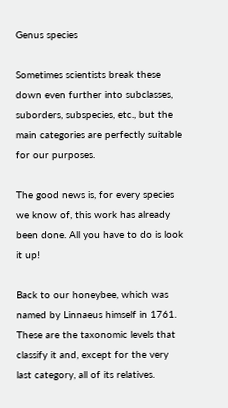Genus species

Sometimes scientists break these down even further into subclasses, suborders, subspecies, etc., but the main categories are perfectly suitable for our purposes.

The good news is, for every species we know of, this work has already been done. All you have to do is look it up!

Back to our honeybee, which was named by Linnaeus himself in 1761. These are the taxonomic levels that classify it and, except for the very last category, all of its relatives.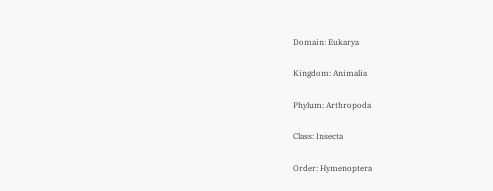Domain: Eukarya

Kingdom: Animalia

Phylum: Arthropoda

Class: Insecta

Order: Hymenoptera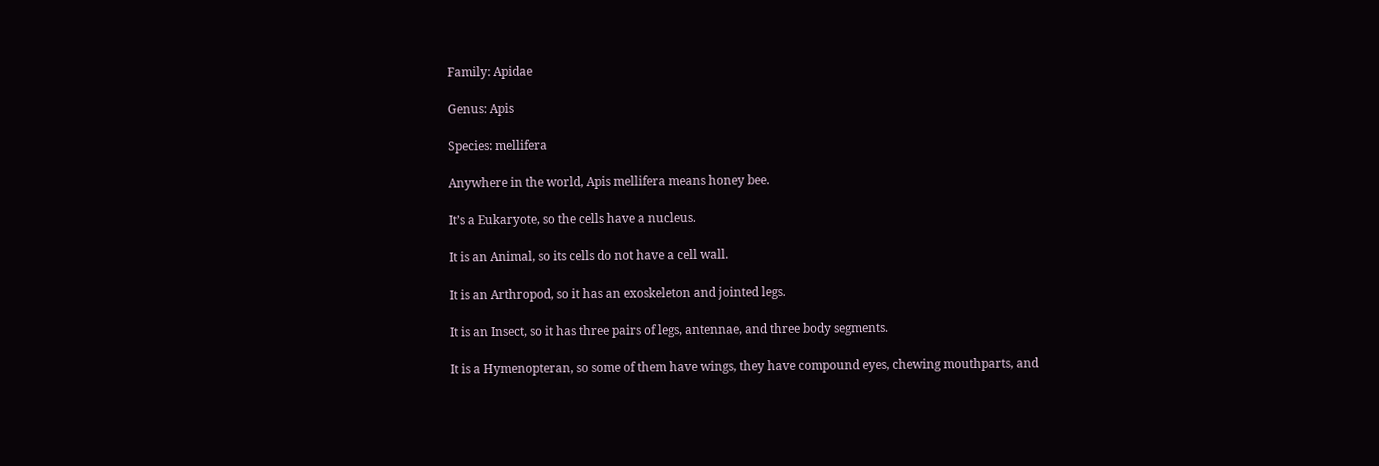Family: Apidae

Genus: Apis

Species: mellifera

Anywhere in the world, Apis mellifera means honey bee.

It’s a Eukaryote, so the cells have a nucleus.

It is an Animal, so its cells do not have a cell wall.

It is an Arthropod, so it has an exoskeleton and jointed legs.

It is an Insect, so it has three pairs of legs, antennae, and three body segments.

It is a Hymenopteran, so some of them have wings, they have compound eyes, chewing mouthparts, and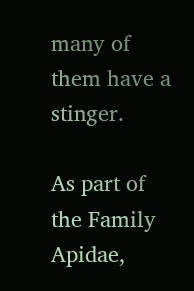many of them have a stinger.

As part of the Family Apidae,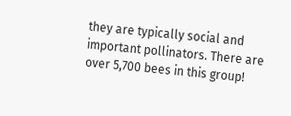they are typically social and important pollinators. There are over 5,700 bees in this group!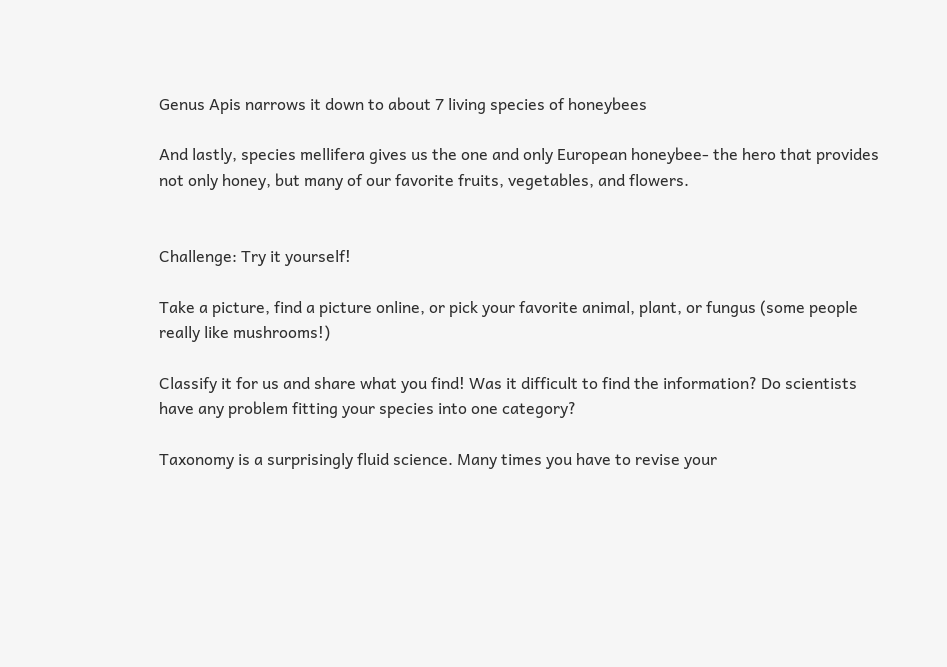Genus Apis narrows it down to about 7 living species of honeybees

And lastly, species mellifera gives us the one and only European honeybee- the hero that provides not only honey, but many of our favorite fruits, vegetables, and flowers.


Challenge: Try it yourself!

Take a picture, find a picture online, or pick your favorite animal, plant, or fungus (some people really like mushrooms!)

Classify it for us and share what you find! Was it difficult to find the information? Do scientists have any problem fitting your species into one category?

Taxonomy is a surprisingly fluid science. Many times you have to revise your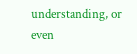understanding, or even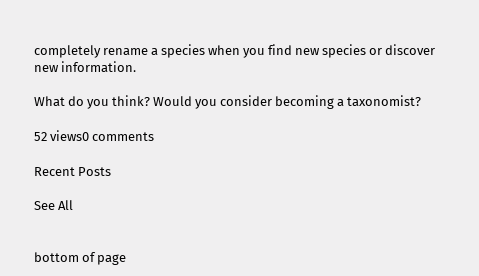completely rename a species when you find new species or discover new information.

What do you think? Would you consider becoming a taxonomist?

52 views0 comments

Recent Posts

See All


bottom of page